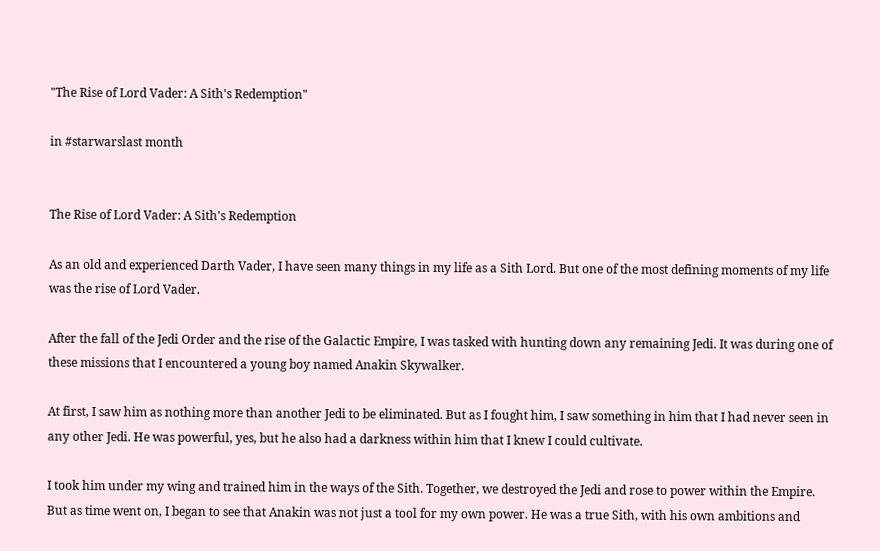"The Rise of Lord Vader: A Sith's Redemption"

in #starwarslast month


The Rise of Lord Vader: A Sith's Redemption

As an old and experienced Darth Vader, I have seen many things in my life as a Sith Lord. But one of the most defining moments of my life was the rise of Lord Vader.

After the fall of the Jedi Order and the rise of the Galactic Empire, I was tasked with hunting down any remaining Jedi. It was during one of these missions that I encountered a young boy named Anakin Skywalker.

At first, I saw him as nothing more than another Jedi to be eliminated. But as I fought him, I saw something in him that I had never seen in any other Jedi. He was powerful, yes, but he also had a darkness within him that I knew I could cultivate.

I took him under my wing and trained him in the ways of the Sith. Together, we destroyed the Jedi and rose to power within the Empire. But as time went on, I began to see that Anakin was not just a tool for my own power. He was a true Sith, with his own ambitions and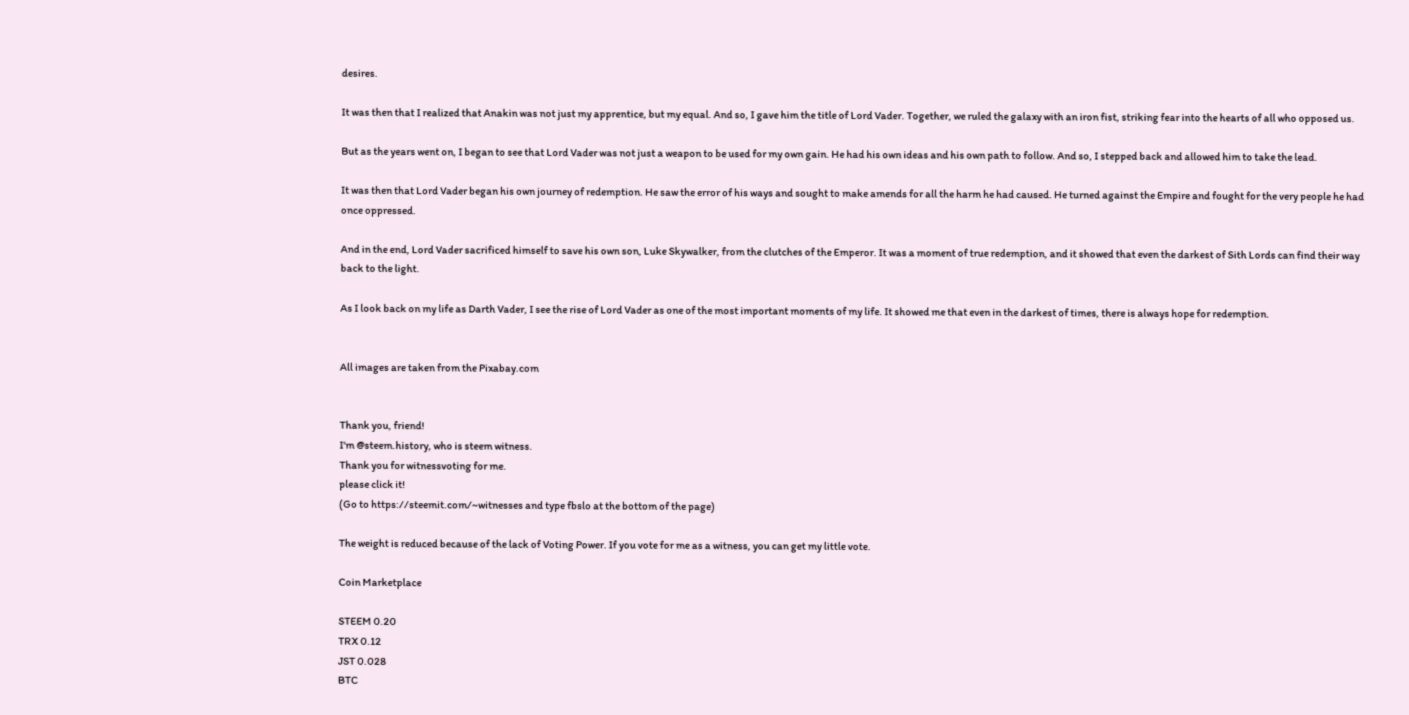desires.

It was then that I realized that Anakin was not just my apprentice, but my equal. And so, I gave him the title of Lord Vader. Together, we ruled the galaxy with an iron fist, striking fear into the hearts of all who opposed us.

But as the years went on, I began to see that Lord Vader was not just a weapon to be used for my own gain. He had his own ideas and his own path to follow. And so, I stepped back and allowed him to take the lead.

It was then that Lord Vader began his own journey of redemption. He saw the error of his ways and sought to make amends for all the harm he had caused. He turned against the Empire and fought for the very people he had once oppressed.

And in the end, Lord Vader sacrificed himself to save his own son, Luke Skywalker, from the clutches of the Emperor. It was a moment of true redemption, and it showed that even the darkest of Sith Lords can find their way back to the light.

As I look back on my life as Darth Vader, I see the rise of Lord Vader as one of the most important moments of my life. It showed me that even in the darkest of times, there is always hope for redemption.


All images are taken from the Pixabay.com


Thank you, friend!
I'm @steem.history, who is steem witness.
Thank you for witnessvoting for me.
please click it!
(Go to https://steemit.com/~witnesses and type fbslo at the bottom of the page)

The weight is reduced because of the lack of Voting Power. If you vote for me as a witness, you can get my little vote.

Coin Marketplace

STEEM 0.20
TRX 0.12
JST 0.028
BTC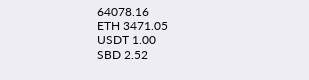64078.16
ETH 3471.05
USDT 1.00
SBD 2.52